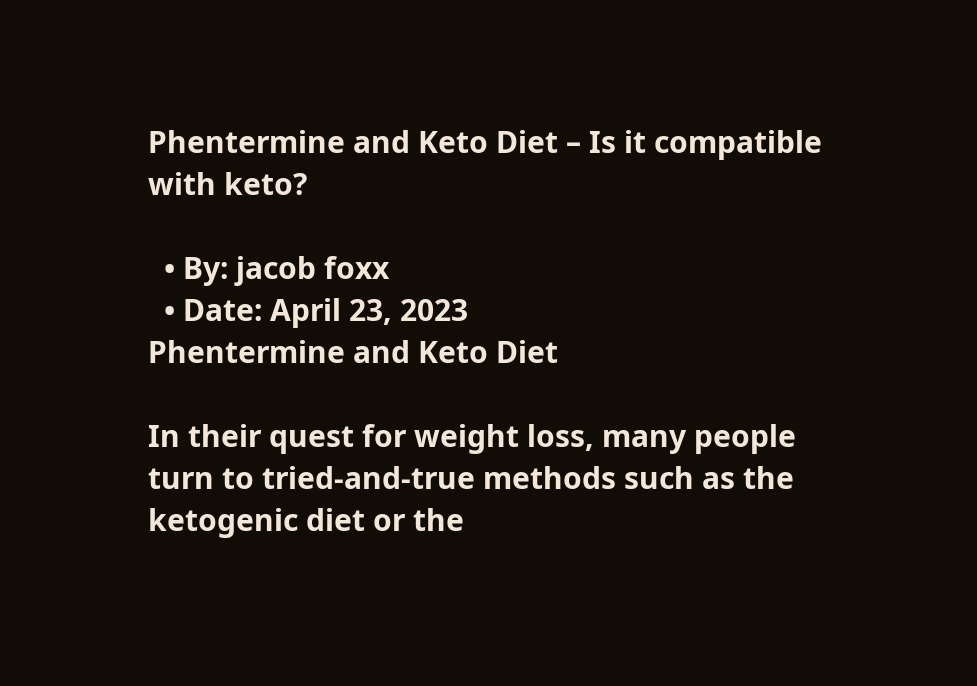Phentermine and Keto Diet – Is it compatible with keto?

  • By: jacob foxx
  • Date: April 23, 2023
Phentermine and Keto Diet

In their quest for weight loss, many people turn to tried-and-true methods such as the ketogenic diet or the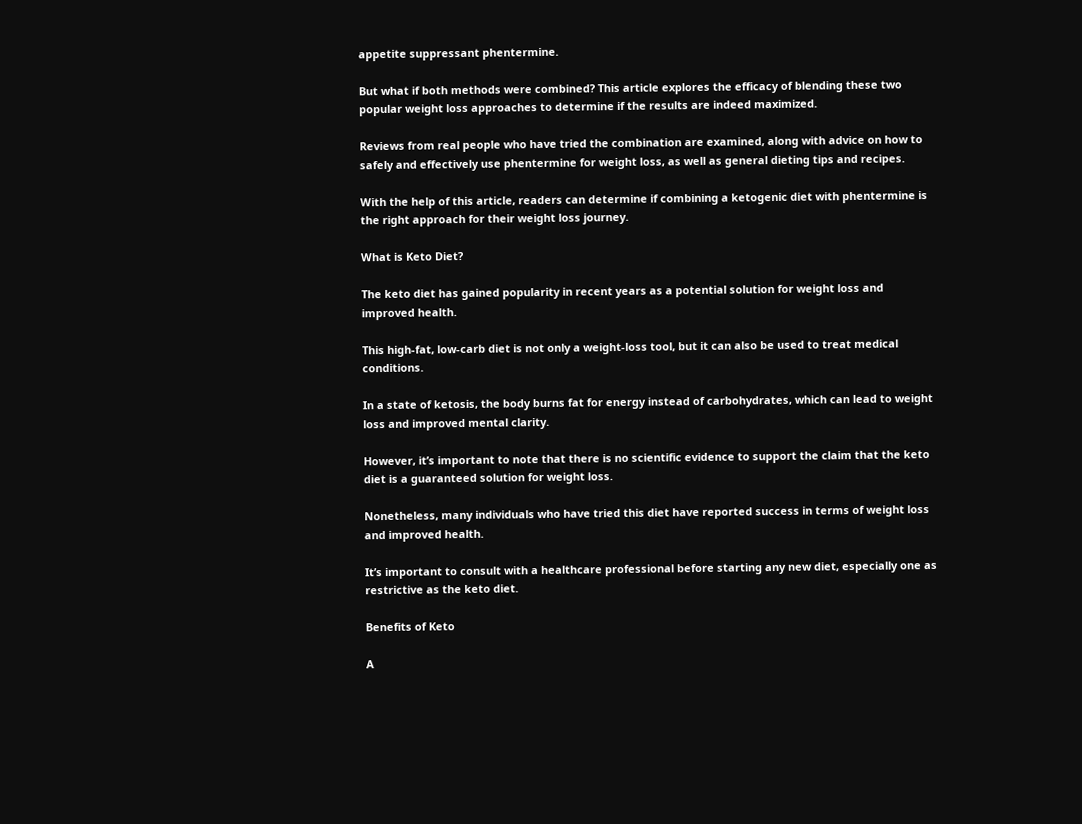appetite suppressant phentermine.

But what if both methods were combined? This article explores the efficacy of blending these two popular weight loss approaches to determine if the results are indeed maximized.

Reviews from real people who have tried the combination are examined, along with advice on how to safely and effectively use phentermine for weight loss, as well as general dieting tips and recipes.

With the help of this article, readers can determine if combining a ketogenic diet with phentermine is the right approach for their weight loss journey.

What is Keto Diet?

The keto diet has gained popularity in recent years as a potential solution for weight loss and improved health.

This high-fat, low-carb diet is not only a weight-loss tool, but it can also be used to treat medical conditions.

In a state of ketosis, the body burns fat for energy instead of carbohydrates, which can lead to weight loss and improved mental clarity.

However, it’s important to note that there is no scientific evidence to support the claim that the keto diet is a guaranteed solution for weight loss.

Nonetheless, many individuals who have tried this diet have reported success in terms of weight loss and improved health.

It’s important to consult with a healthcare professional before starting any new diet, especially one as restrictive as the keto diet.

Benefits of Keto

A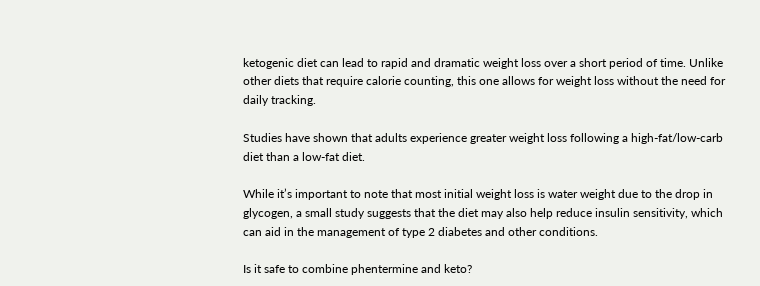ketogenic diet can lead to rapid and dramatic weight loss over a short period of time. Unlike other diets that require calorie counting, this one allows for weight loss without the need for daily tracking.

Studies have shown that adults experience greater weight loss following a high-fat/low-carb diet than a low-fat diet.

While it’s important to note that most initial weight loss is water weight due to the drop in glycogen, a small study suggests that the diet may also help reduce insulin sensitivity, which can aid in the management of type 2 diabetes and other conditions.

Is it safe to combine phentermine and keto?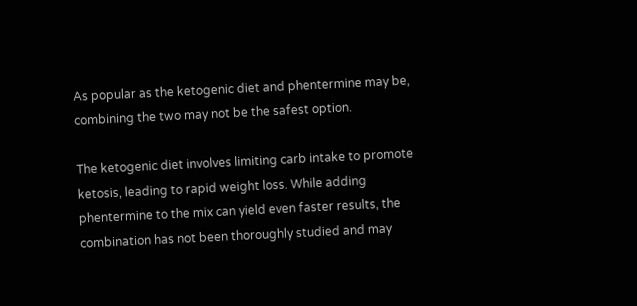As popular as the ketogenic diet and phentermine may be, combining the two may not be the safest option.

The ketogenic diet involves limiting carb intake to promote ketosis, leading to rapid weight loss. While adding phentermine to the mix can yield even faster results, the combination has not been thoroughly studied and may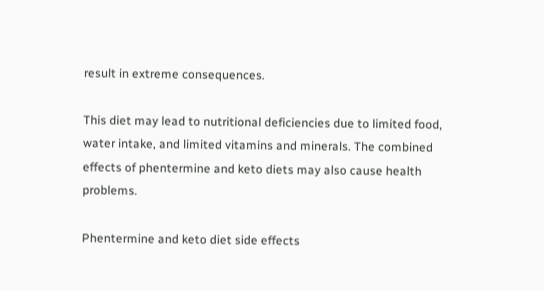result in extreme consequences.

This diet may lead to nutritional deficiencies due to limited food, water intake, and limited vitamins and minerals. The combined effects of phentermine and keto diets may also cause health problems.

Phentermine and keto diet side effects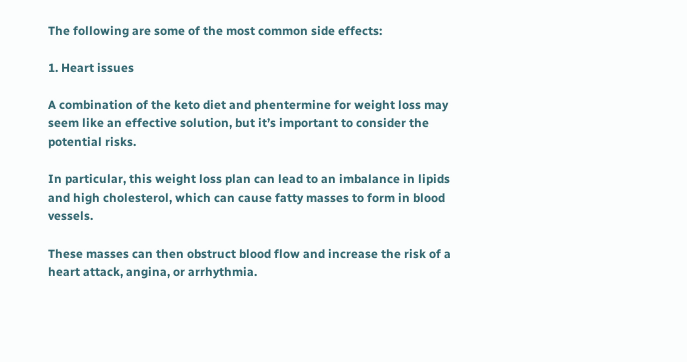The following are some of the most common side effects:

1. Heart issues

A combination of the keto diet and phentermine for weight loss may seem like an effective solution, but it’s important to consider the potential risks.

In particular, this weight loss plan can lead to an imbalance in lipids and high cholesterol, which can cause fatty masses to form in blood vessels.

These masses can then obstruct blood flow and increase the risk of a heart attack, angina, or arrhythmia.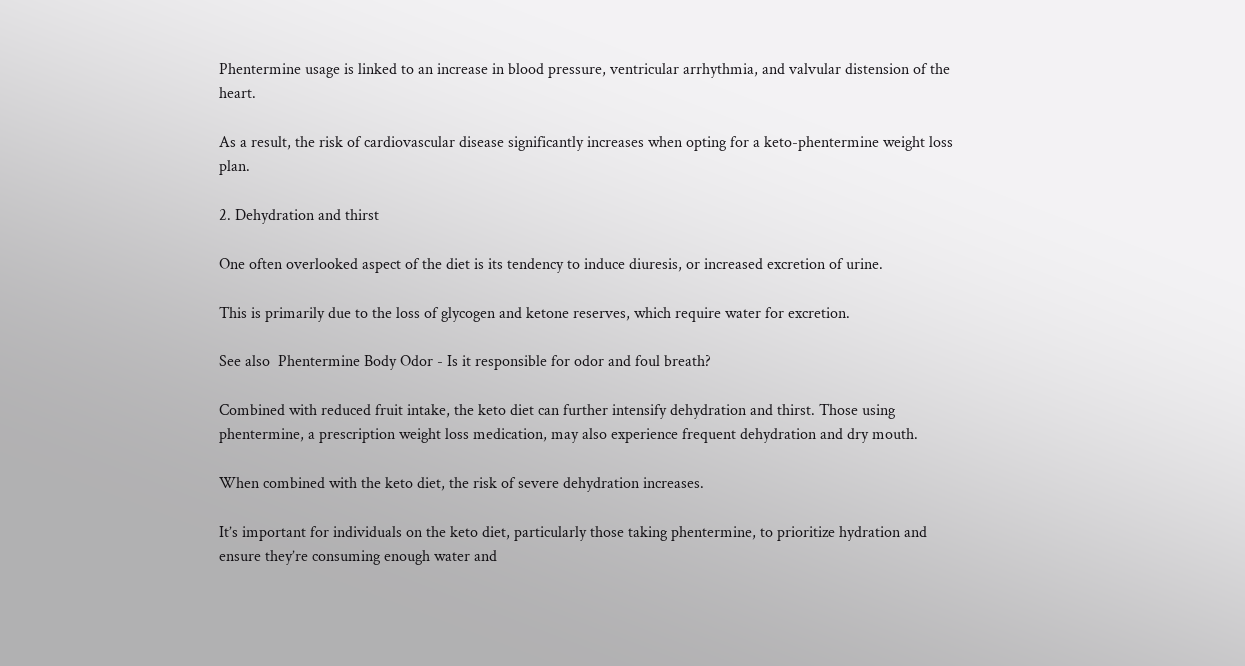Phentermine usage is linked to an increase in blood pressure, ventricular arrhythmia, and valvular distension of the heart.

As a result, the risk of cardiovascular disease significantly increases when opting for a keto-phentermine weight loss plan.

2. Dehydration and thirst

One often overlooked aspect of the diet is its tendency to induce diuresis, or increased excretion of urine.

This is primarily due to the loss of glycogen and ketone reserves, which require water for excretion.

See also  Phentermine Body Odor - Is it responsible for odor and foul breath?

Combined with reduced fruit intake, the keto diet can further intensify dehydration and thirst. Those using phentermine, a prescription weight loss medication, may also experience frequent dehydration and dry mouth.

When combined with the keto diet, the risk of severe dehydration increases.

It’s important for individuals on the keto diet, particularly those taking phentermine, to prioritize hydration and ensure they’re consuming enough water and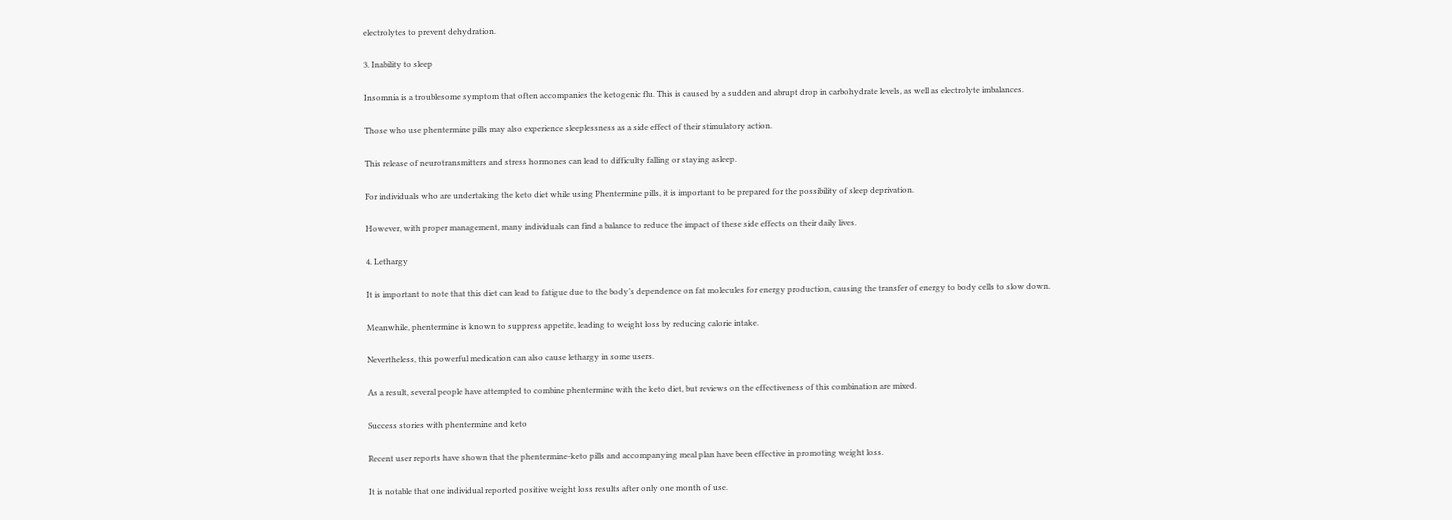electrolytes to prevent dehydration.

3. Inability to sleep

Insomnia is a troublesome symptom that often accompanies the ketogenic flu. This is caused by a sudden and abrupt drop in carbohydrate levels, as well as electrolyte imbalances.

Those who use phentermine pills may also experience sleeplessness as a side effect of their stimulatory action.

This release of neurotransmitters and stress hormones can lead to difficulty falling or staying asleep.

For individuals who are undertaking the keto diet while using Phentermine pills, it is important to be prepared for the possibility of sleep deprivation.

However, with proper management, many individuals can find a balance to reduce the impact of these side effects on their daily lives.

4. Lethargy

It is important to note that this diet can lead to fatigue due to the body’s dependence on fat molecules for energy production, causing the transfer of energy to body cells to slow down.

Meanwhile, phentermine is known to suppress appetite, leading to weight loss by reducing calorie intake.

Nevertheless, this powerful medication can also cause lethargy in some users.

As a result, several people have attempted to combine phentermine with the keto diet, but reviews on the effectiveness of this combination are mixed.

Success stories with phentermine and keto

Recent user reports have shown that the phentermine-keto pills and accompanying meal plan have been effective in promoting weight loss.

It is notable that one individual reported positive weight loss results after only one month of use.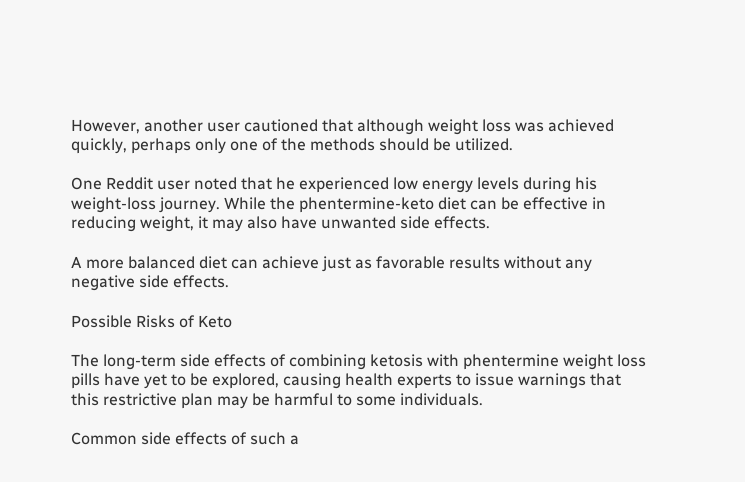However, another user cautioned that although weight loss was achieved quickly, perhaps only one of the methods should be utilized.

One Reddit user noted that he experienced low energy levels during his weight-loss journey. While the phentermine-keto diet can be effective in reducing weight, it may also have unwanted side effects.

A more balanced diet can achieve just as favorable results without any negative side effects.

Possible Risks of Keto

The long-term side effects of combining ketosis with phentermine weight loss pills have yet to be explored, causing health experts to issue warnings that this restrictive plan may be harmful to some individuals.

Common side effects of such a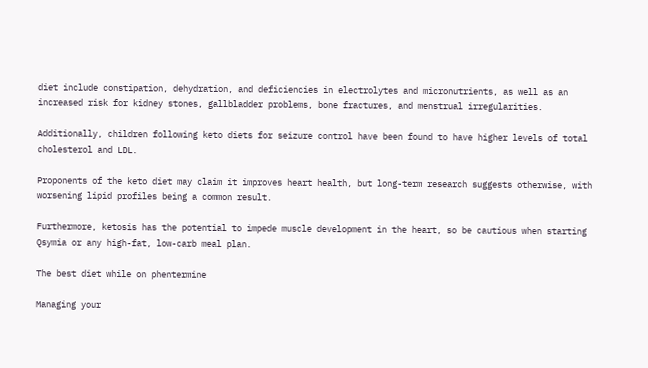diet include constipation, dehydration, and deficiencies in electrolytes and micronutrients, as well as an increased risk for kidney stones, gallbladder problems, bone fractures, and menstrual irregularities.

Additionally, children following keto diets for seizure control have been found to have higher levels of total cholesterol and LDL.

Proponents of the keto diet may claim it improves heart health, but long-term research suggests otherwise, with worsening lipid profiles being a common result.

Furthermore, ketosis has the potential to impede muscle development in the heart, so be cautious when starting Qsymia or any high-fat, low-carb meal plan.

The best diet while on phentermine

Managing your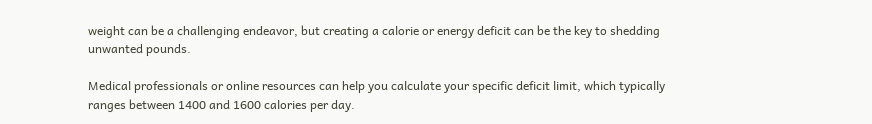weight can be a challenging endeavor, but creating a calorie or energy deficit can be the key to shedding unwanted pounds.

Medical professionals or online resources can help you calculate your specific deficit limit, which typically ranges between 1400 and 1600 calories per day.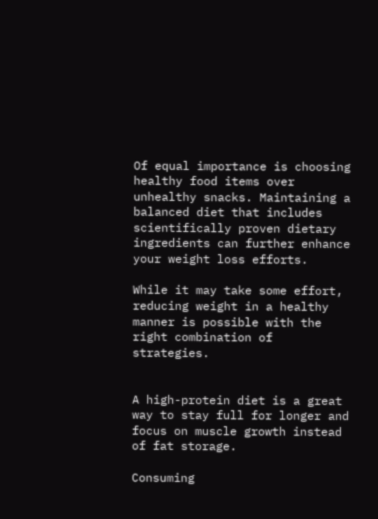Of equal importance is choosing healthy food items over unhealthy snacks. Maintaining a balanced diet that includes scientifically proven dietary ingredients can further enhance your weight loss efforts.

While it may take some effort, reducing weight in a healthy manner is possible with the right combination of strategies.


A high-protein diet is a great way to stay full for longer and focus on muscle growth instead of fat storage.

Consuming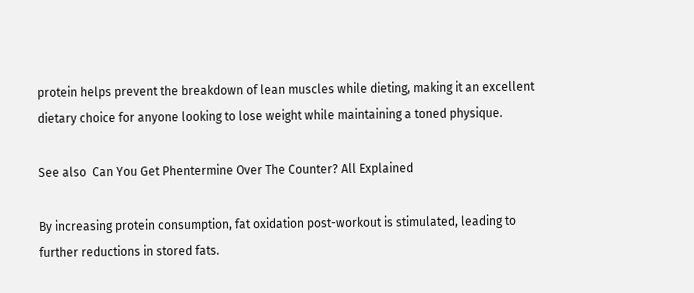protein helps prevent the breakdown of lean muscles while dieting, making it an excellent dietary choice for anyone looking to lose weight while maintaining a toned physique.

See also  Can You Get Phentermine Over The Counter? All Explained

By increasing protein consumption, fat oxidation post-workout is stimulated, leading to further reductions in stored fats.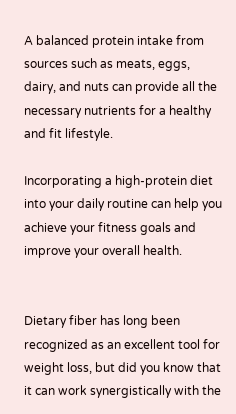A balanced protein intake from sources such as meats, eggs, dairy, and nuts can provide all the necessary nutrients for a healthy and fit lifestyle.

Incorporating a high-protein diet into your daily routine can help you achieve your fitness goals and improve your overall health.


Dietary fiber has long been recognized as an excellent tool for weight loss, but did you know that it can work synergistically with the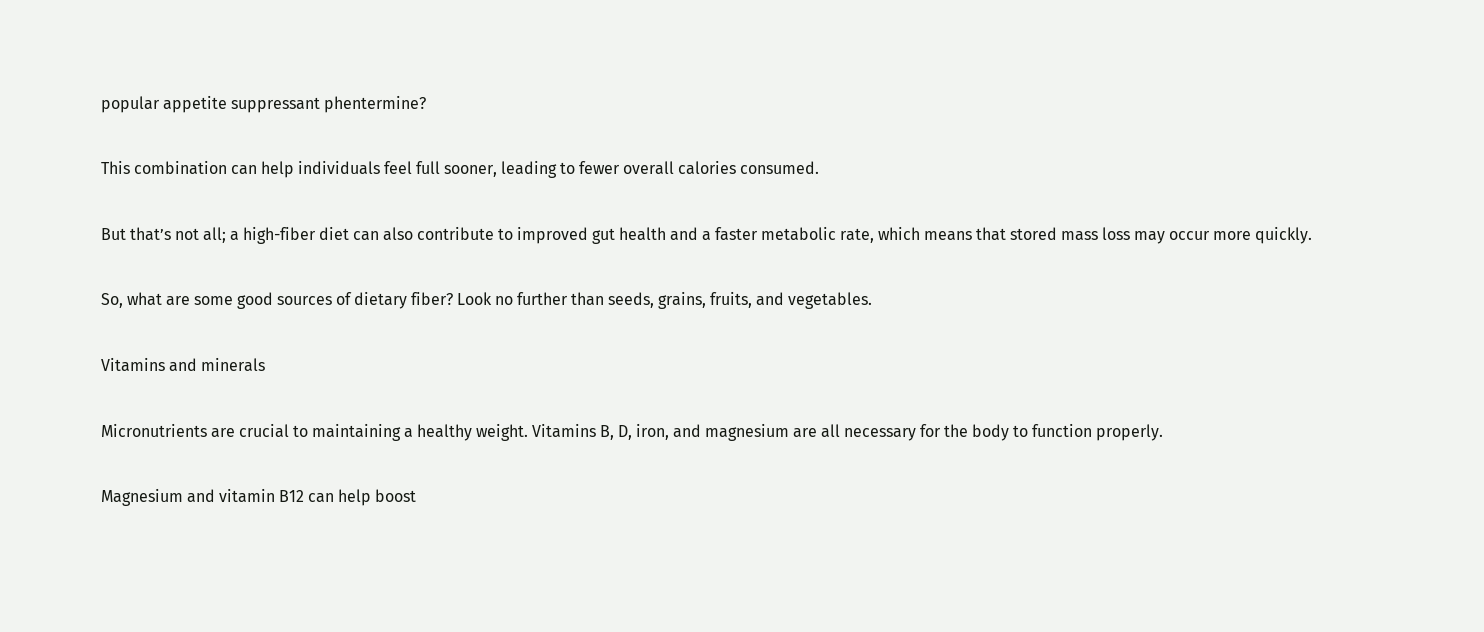popular appetite suppressant phentermine?

This combination can help individuals feel full sooner, leading to fewer overall calories consumed.

But that’s not all; a high-fiber diet can also contribute to improved gut health and a faster metabolic rate, which means that stored mass loss may occur more quickly.

So, what are some good sources of dietary fiber? Look no further than seeds, grains, fruits, and vegetables.

Vitamins and minerals

Micronutrients are crucial to maintaining a healthy weight. Vitamins B, D, iron, and magnesium are all necessary for the body to function properly.

Magnesium and vitamin B12 can help boost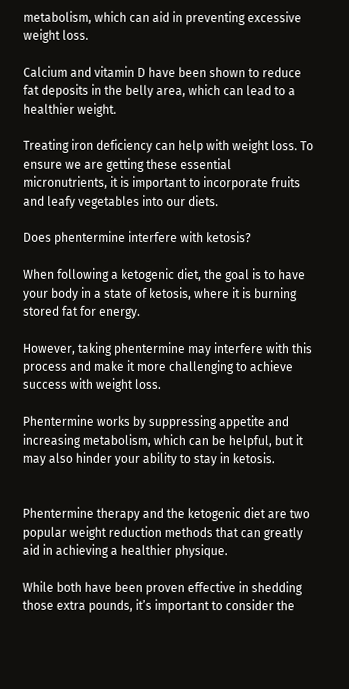metabolism, which can aid in preventing excessive weight loss.

Calcium and vitamin D have been shown to reduce fat deposits in the belly area, which can lead to a healthier weight.

Treating iron deficiency can help with weight loss. To ensure we are getting these essential micronutrients, it is important to incorporate fruits and leafy vegetables into our diets.

Does phentermine interfere with ketosis?

When following a ketogenic diet, the goal is to have your body in a state of ketosis, where it is burning stored fat for energy.

However, taking phentermine may interfere with this process and make it more challenging to achieve success with weight loss.

Phentermine works by suppressing appetite and increasing metabolism, which can be helpful, but it may also hinder your ability to stay in ketosis.


Phentermine therapy and the ketogenic diet are two popular weight reduction methods that can greatly aid in achieving a healthier physique.

While both have been proven effective in shedding those extra pounds, it’s important to consider the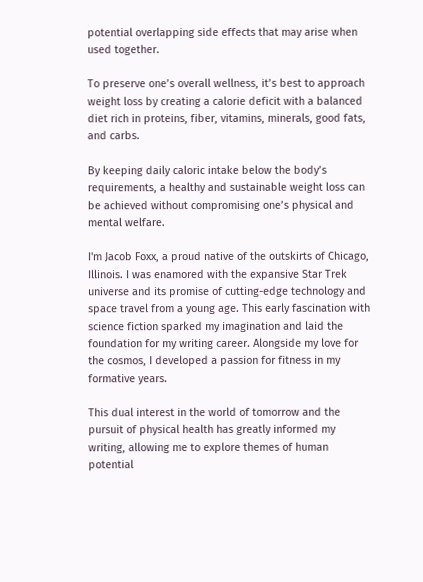potential overlapping side effects that may arise when used together.

To preserve one’s overall wellness, it’s best to approach weight loss by creating a calorie deficit with a balanced diet rich in proteins, fiber, vitamins, minerals, good fats, and carbs.

By keeping daily caloric intake below the body’s requirements, a healthy and sustainable weight loss can be achieved without compromising one’s physical and mental welfare.

I'm Jacob Foxx, a proud native of the outskirts of Chicago, Illinois. I was enamored with the expansive Star Trek universe and its promise of cutting-edge technology and space travel from a young age. This early fascination with science fiction sparked my imagination and laid the foundation for my writing career. Alongside my love for the cosmos, I developed a passion for fitness in my formative years.

This dual interest in the world of tomorrow and the pursuit of physical health has greatly informed my writing, allowing me to explore themes of human potential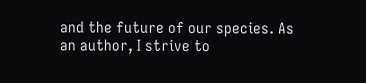and the future of our species. As an author, I strive to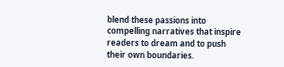blend these passions into compelling narratives that inspire readers to dream and to push their own boundaries.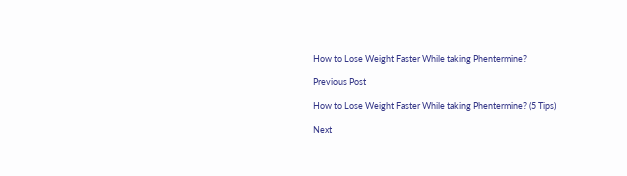How to Lose Weight Faster While taking Phentermine?

Previous Post

How to Lose Weight Faster While taking Phentermine? (5 Tips)

Next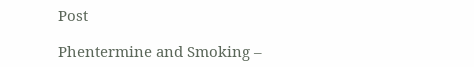Post

Phentermine and Smoking –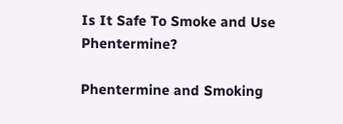Is It Safe To Smoke and Use Phentermine?

Phentermine and Smoking